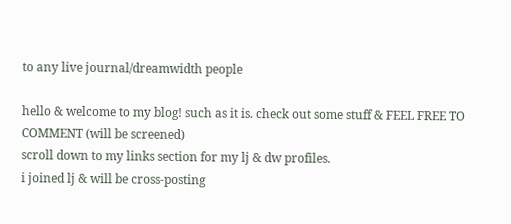to any live journal/dreamwidth people

hello & welcome to my blog! such as it is. check out some stuff & FEEL FREE TO COMMENT (will be screened)
scroll down to my links section for my lj & dw profiles.
i joined lj & will be cross-posting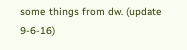some things from dw. (update 9-6-16)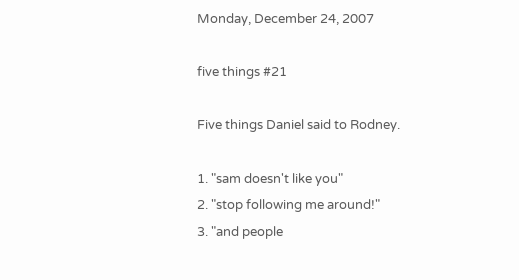Monday, December 24, 2007

five things #21

Five things Daniel said to Rodney.

1. "sam doesn't like you"
2. "stop following me around!"
3. "and people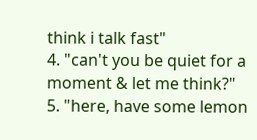think i talk fast"
4. "can't you be quiet for a moment & let me think?"
5. "here, have some lemon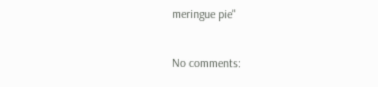meringue pie"

No comments: